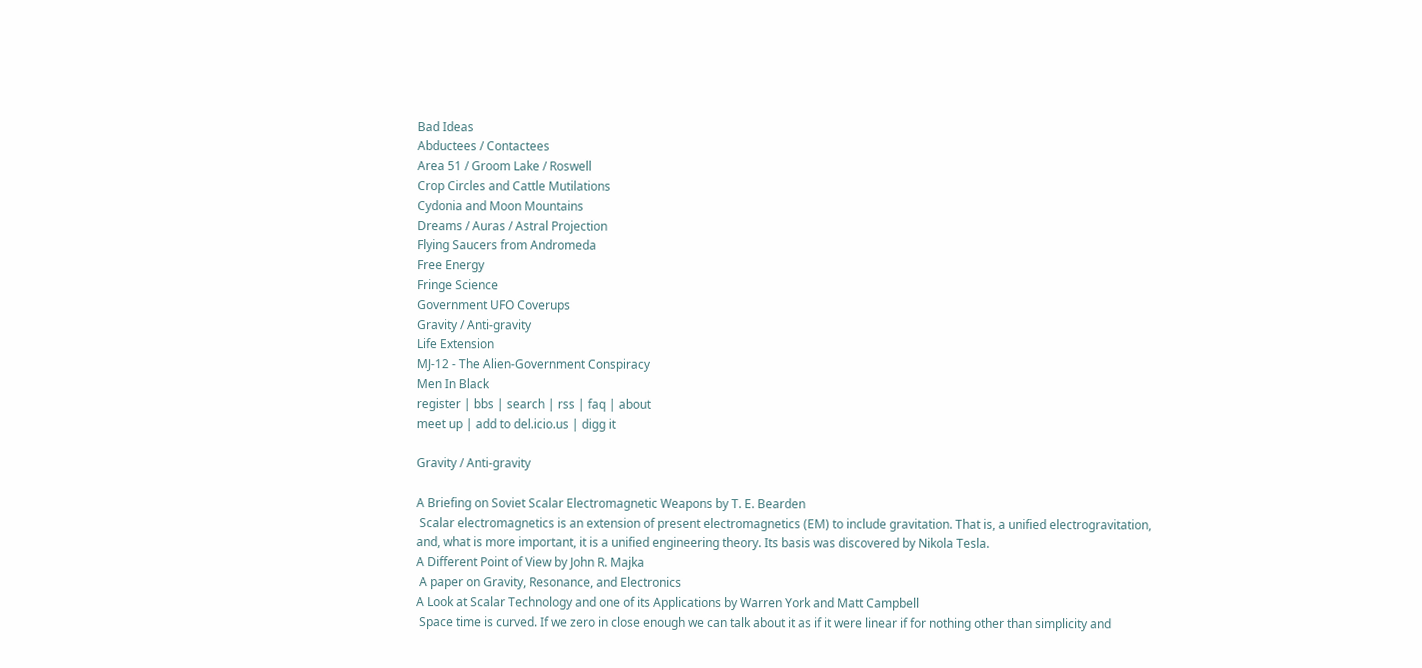Bad Ideas
Abductees / Contactees
Area 51 / Groom Lake / Roswell
Crop Circles and Cattle Mutilations
Cydonia and Moon Mountains
Dreams / Auras / Astral Projection
Flying Saucers from Andromeda
Free Energy
Fringe Science
Government UFO Coverups
Gravity / Anti-gravity
Life Extension
MJ-12 - The Alien-Government Conspiracy
Men In Black
register | bbs | search | rss | faq | about
meet up | add to del.icio.us | digg it

Gravity / Anti-gravity

A Briefing on Soviet Scalar Electromagnetic Weapons by T. E. Bearden
 Scalar electromagnetics is an extension of present electromagnetics (EM) to include gravitation. That is, a unified electrogravitation, and, what is more important, it is a unified engineering theory. Its basis was discovered by Nikola Tesla.
A Different Point of View by John R. Majka
 A paper on Gravity, Resonance, and Electronics
A Look at Scalar Technology and one of its Applications by Warren York and Matt Campbell
 Space time is curved. If we zero in close enough we can talk about it as if it were linear if for nothing other than simplicity and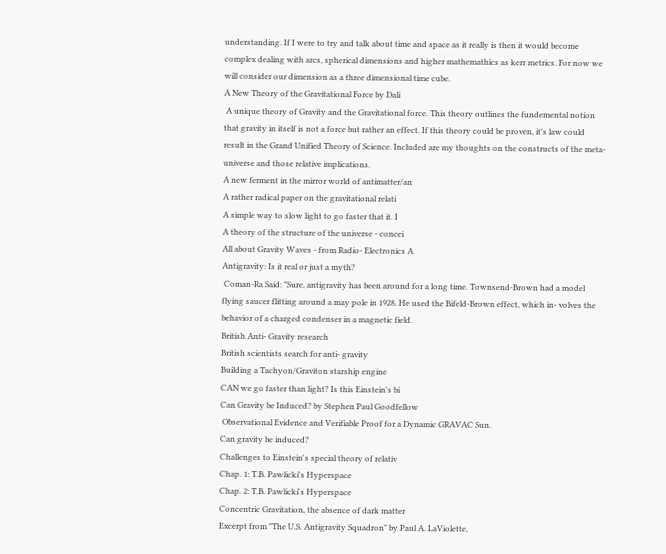understanding. If I were to try and talk about time and space as it really is then it would become complex dealing with arcs, spherical dimensions and higher mathemathics as kerr metrics. For now we will consider our dimension as a three dimensional time cube.
A New Theory of the Gravitational Force by Dali
 A unique theory of Gravity and the Gravitational force. This theory outlines the fundemental notion that gravity in itself is not a force but rather an effect. If this theory could be proven, it's law could result in the Grand Unified Theory of Science. Included are my thoughts on the constructs of the meta-universe and those relative implications.
A new ferment in the mirror world of antimatter/an
A rather radical paper on the gravitational relati
A simple way to slow light to go faster that it. I
A theory of the structure of the universe - concei
All about Gravity Waves - from Radio- Electronics A
Antigravity: Is it real or just a myth?
 Coman-Ra Said: "Sure, antigravity has been around for a long time. Townsend-Brown had a model flying saucer flitting around a may pole in 1928. He used the Bifeld-Brown effect, which in- volves the behavior of a charged condenser in a magnetic field.
British Anti- Gravity research
British scientists search for anti- gravity
Building a Tachyon/Graviton starship engine
CAN we go faster than light? Is this Einstein's bi
Can Gravity be Induced? by Stephen Paul Goodfellow
 Observational Evidence and Verifiable Proof for a Dynamic GRAVAC Sun.
Can gravity be induced?
Challenges to Einstein's special theory of relativ
Chap. 1: T.B. Pawlicki's Hyperspace
Chap. 2: T.B. Pawlicki's Hyperspace
Concentric Gravitation, the absence of dark matter
Excerpt from "The U.S. Antigravity Squadron" by Paul A. LaViolette,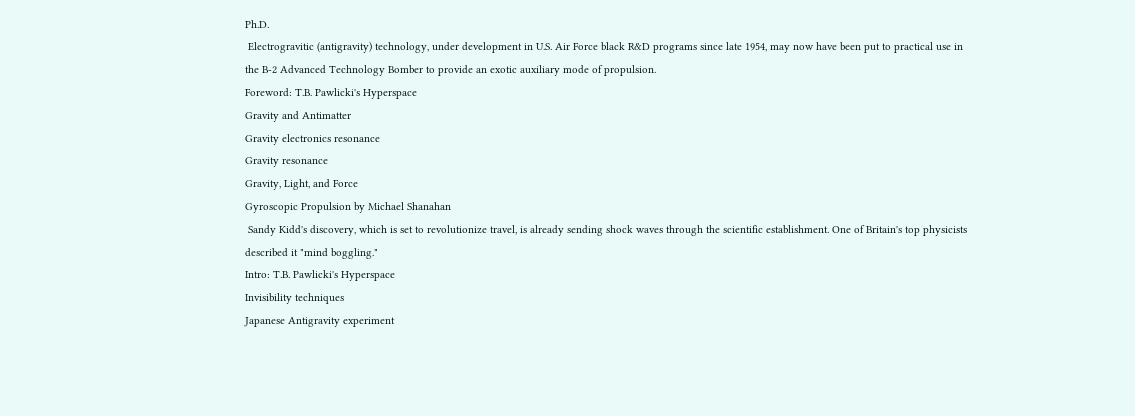Ph.D.
 Electrogravitic (antigravity) technology, under development in U.S. Air Force black R&D programs since late 1954, may now have been put to practical use in the B-2 Advanced Technology Bomber to provide an exotic auxiliary mode of propulsion.
Foreword: T.B. Pawlicki's Hyperspace
Gravity and Antimatter
Gravity electronics resonance
Gravity resonance
Gravity, Light, and Force
Gyroscopic Propulsion by Michael Shanahan
 Sandy Kidd's discovery, which is set to revolutionize travel, is already sending shock waves through the scientific establishment. One of Britain's top physicists described it "mind boggling."
Intro: T.B. Pawlicki's Hyperspace
Invisibility techniques
Japanese Antigravity experiment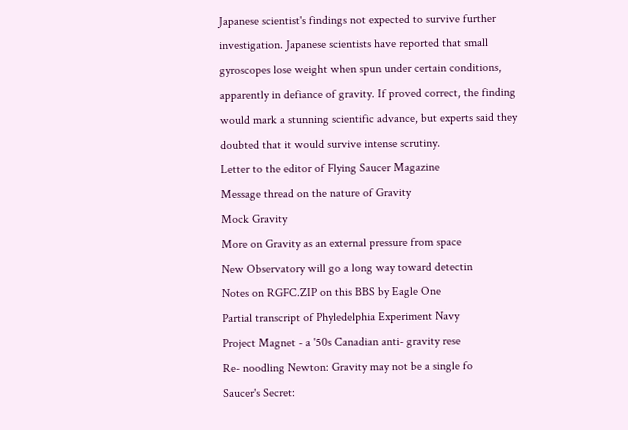Japanese scientist's findings not expected to survive further investigation. Japanese scientists have reported that small gyroscopes lose weight when spun under certain conditions, apparently in defiance of gravity. If proved correct, the finding would mark a stunning scientific advance, but experts said they doubted that it would survive intense scrutiny.
Letter to the editor of Flying Saucer Magazine
Message thread on the nature of Gravity
Mock Gravity
More on Gravity as an external pressure from space
New Observatory will go a long way toward detectin
Notes on RGFC.ZIP on this BBS by Eagle One
Partial transcript of Phyledelphia Experiment Navy
Project Magnet - a '50s Canadian anti- gravity rese
Re- noodling Newton: Gravity may not be a single fo
Saucer's Secret: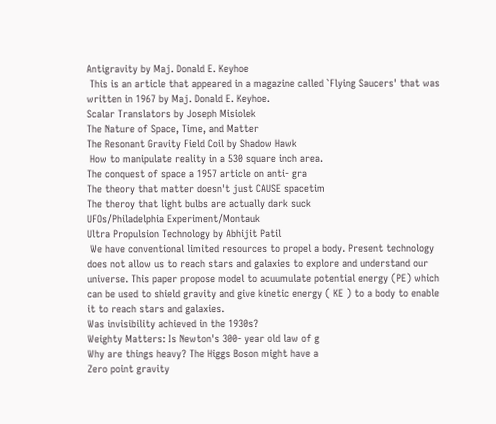Antigravity by Maj. Donald E. Keyhoe
 This is an article that appeared in a magazine called `Flying Saucers' that was written in 1967 by Maj. Donald E. Keyhoe.
Scalar Translators by Joseph Misiolek
The Nature of Space, Time, and Matter
The Resonant Gravity Field Coil by Shadow Hawk
 How to manipulate reality in a 530 square inch area.
The conquest of space a 1957 article on anti- gra
The theory that matter doesn't just CAUSE spacetim
The theroy that light bulbs are actually dark suck
UFOs/Philadelphia Experiment/Montauk
Ultra Propulsion Technology by Abhijit Patil
 We have conventional limited resources to propel a body. Present technology does not allow us to reach stars and galaxies to explore and understand our universe. This paper propose model to acuumulate potential energy (PE) which can be used to shield gravity and give kinetic energy ( KE ) to a body to enable it to reach stars and galaxies.
Was invisibility achieved in the 1930s?
Weighty Matters: Is Newton's 300- year old law of g
Why are things heavy? The Higgs Boson might have a
Zero point gravity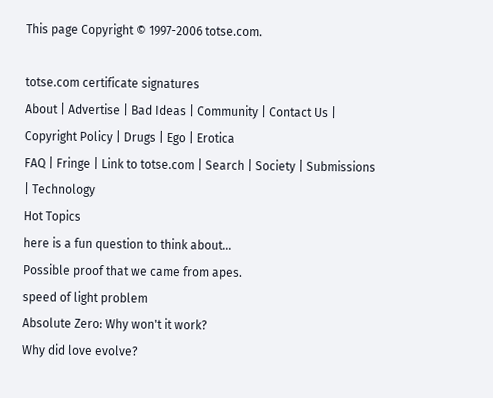This page Copyright © 1997-2006 totse.com.

totse.com certificate signatures
About | Advertise | Bad Ideas | Community | Contact Us | Copyright Policy | Drugs | Ego | Erotica
FAQ | Fringe | Link to totse.com | Search | Society | Submissions | Technology
Hot Topics
here is a fun question to think about...
Possible proof that we came from apes.
speed of light problem
Absolute Zero: Why won't it work?
Why did love evolve?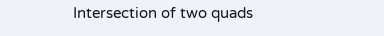Intersection of two quads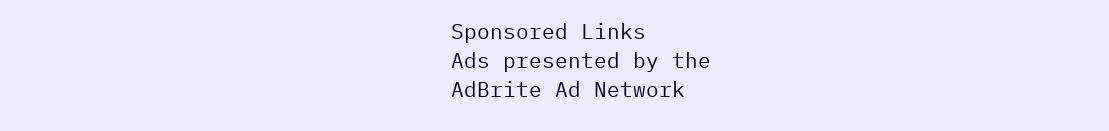Sponsored Links
Ads presented by the
AdBrite Ad Network